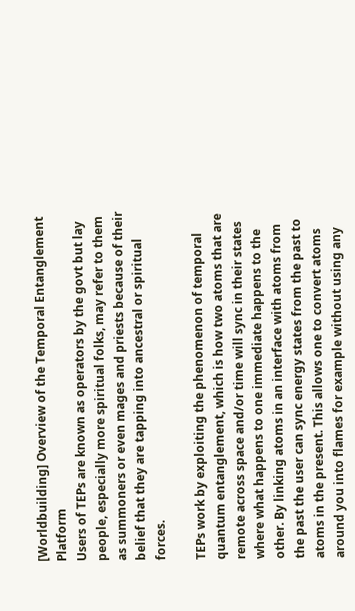[Worldbuilding] Overview of the Temporal Entanglement Platform
Users of TEPs are known as operators by the govt but lay people, especially more spiritual folks, may refer to them as summoners or even mages and priests because of their belief that they are tapping into ancestral or spiritual forces.

TEPs work by exploiting the phenomenon of temporal quantum entanglement, which is how two atoms that are remote across space and/or time will sync in their states where what happens to one immediate happens to the other. By linking atoms in an interface with atoms from the past the user can sync energy states from the past to atoms in the present. This allows one to convert atoms around you into flames for example without using any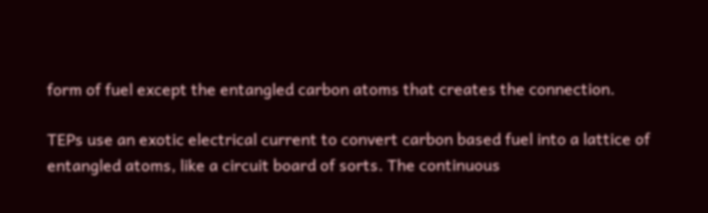form of fuel except the entangled carbon atoms that creates the connection.

TEPs use an exotic electrical current to convert carbon based fuel into a lattice of entangled atoms, like a circuit board of sorts. The continuous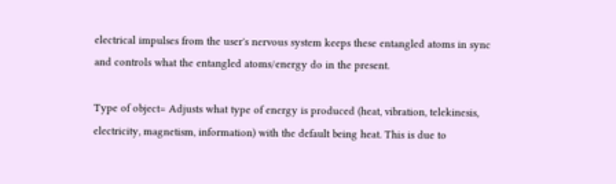electrical impulses from the user's nervous system keeps these entangled atoms in sync and controls what the entangled atoms/energy do in the present.

Type of object= Adjusts what type of energy is produced (heat, vibration, telekinesis, electricity, magnetism, information) with the default being heat. This is due to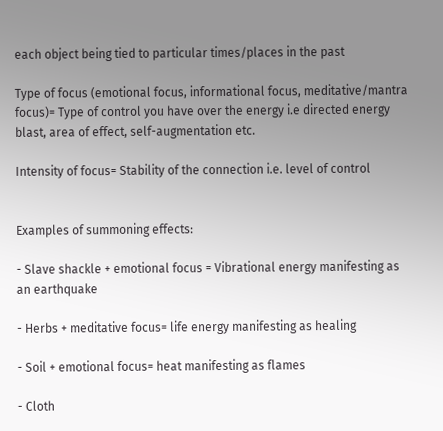each object being tied to particular times/places in the past

Type of focus (emotional focus, informational focus, meditative/mantra focus)= Type of control you have over the energy i.e directed energy blast, area of effect, self-augmentation etc.

Intensity of focus= Stability of the connection i.e. level of control


Examples of summoning effects:

- Slave shackle + emotional focus = Vibrational energy manifesting as an earthquake

- Herbs + meditative focus= life energy manifesting as healing

- Soil + emotional focus= heat manifesting as flames

- Cloth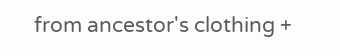from ancestor's clothing +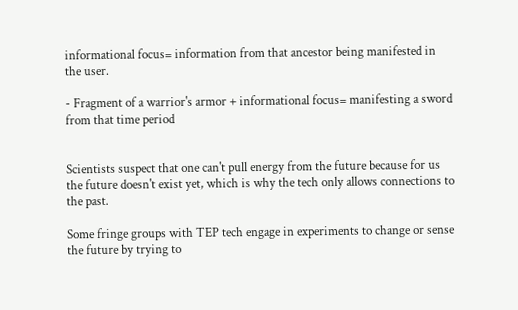informational focus= information from that ancestor being manifested in the user.

- Fragment of a warrior's armor + informational focus= manifesting a sword from that time period


Scientists suspect that one can't pull energy from the future because for us the future doesn't exist yet, which is why the tech only allows connections to the past.

Some fringe groups with TEP tech engage in experiments to change or sense the future by trying to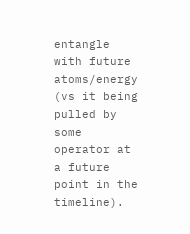entangle with future atoms/energy (vs it being pulled by some operator at a future point in the timeline).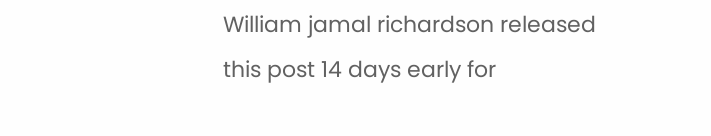William jamal richardson released this post 14 days early for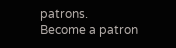patrons.   Become a patron